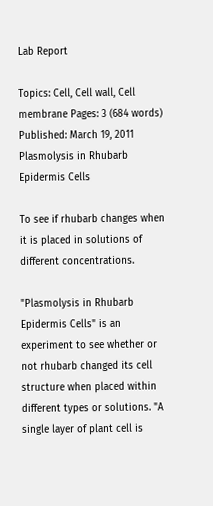Lab Report

Topics: Cell, Cell wall, Cell membrane Pages: 3 (684 words) Published: March 19, 2011
Plasmolysis in Rhubarb Epidermis Cells

To see if rhubarb changes when it is placed in solutions of different concentrations.

"Plasmolysis in Rhubarb Epidermis Cells" is an experiment to see whether or not rhubarb changed its cell structure when placed within different types or solutions. "A single layer of plant cell is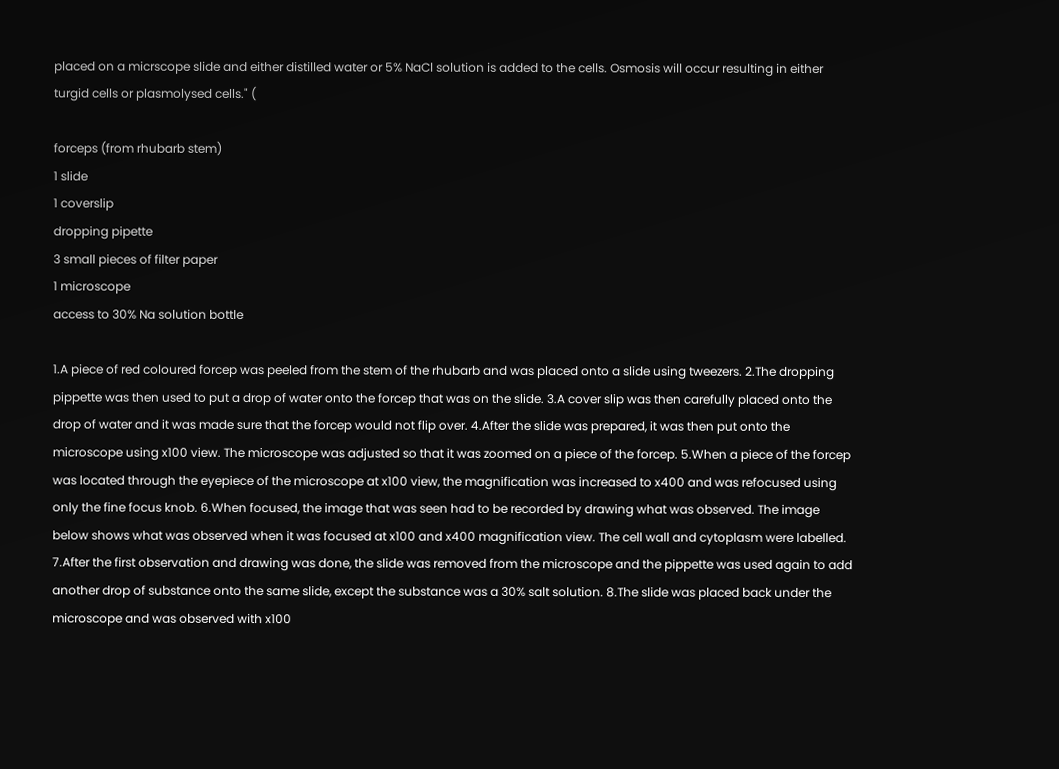placed on a micrscope slide and either distilled water or 5% NaCl solution is added to the cells. Osmosis will occur resulting in either turgid cells or plasmolysed cells." (

forceps (from rhubarb stem)
1 slide
1 coverslip
dropping pipette
3 small pieces of filter paper
1 microscope
access to 30% Na solution bottle

1.A piece of red coloured forcep was peeled from the stem of the rhubarb and was placed onto a slide using tweezers. 2.The dropping pippette was then used to put a drop of water onto the forcep that was on the slide. 3.A cover slip was then carefully placed onto the drop of water and it was made sure that the forcep would not flip over. 4.After the slide was prepared, it was then put onto the microscope using x100 view. The microscope was adjusted so that it was zoomed on a piece of the forcep. 5.When a piece of the forcep was located through the eyepiece of the microscope at x100 view, the magnification was increased to x400 and was refocused using only the fine focus knob. 6.When focused, the image that was seen had to be recorded by drawing what was observed. The image below shows what was observed when it was focused at x100 and x400 magnification view. The cell wall and cytoplasm were labelled. 7.After the first observation and drawing was done, the slide was removed from the microscope and the pippette was used again to add another drop of substance onto the same slide, except the substance was a 30% salt solution. 8.The slide was placed back under the microscope and was observed with x100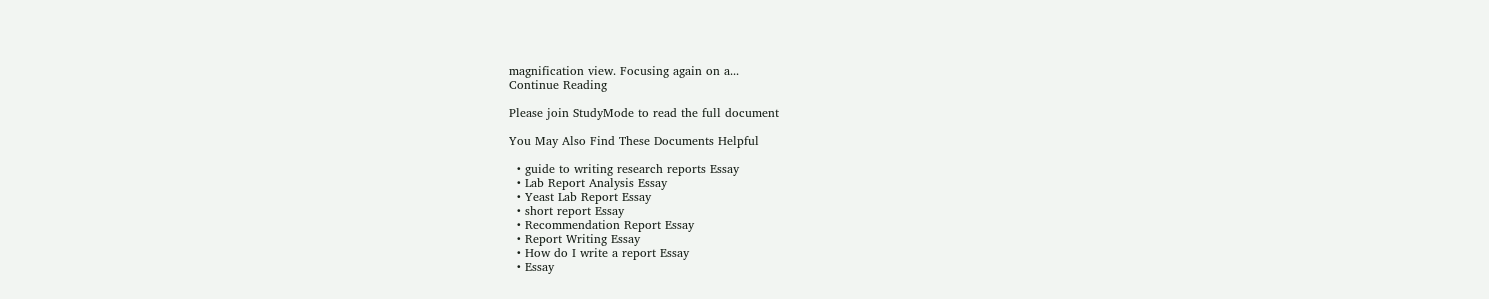magnification view. Focusing again on a...
Continue Reading

Please join StudyMode to read the full document

You May Also Find These Documents Helpful

  • guide to writing research reports Essay
  • Lab Report Analysis Essay
  • Yeast Lab Report Essay
  • short report Essay
  • Recommendation Report Essay
  • Report Writing Essay
  • How do I write a report Essay
  • Essay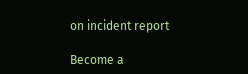on incident report

Become a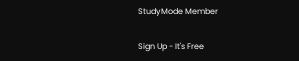StudyMode Member

Sign Up - It's Free